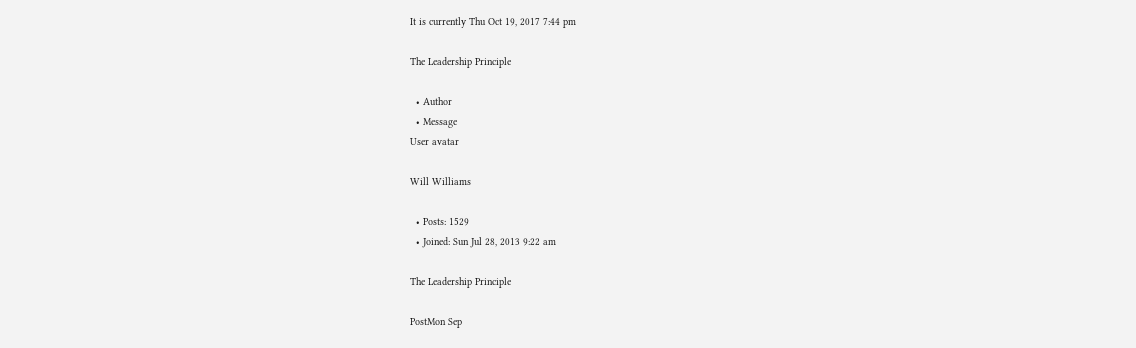It is currently Thu Oct 19, 2017 7:44 pm

The Leadership Principle

  • Author
  • Message
User avatar

Will Williams

  • Posts: 1529
  • Joined: Sun Jul 28, 2013 9:22 am

The Leadership Principle

PostMon Sep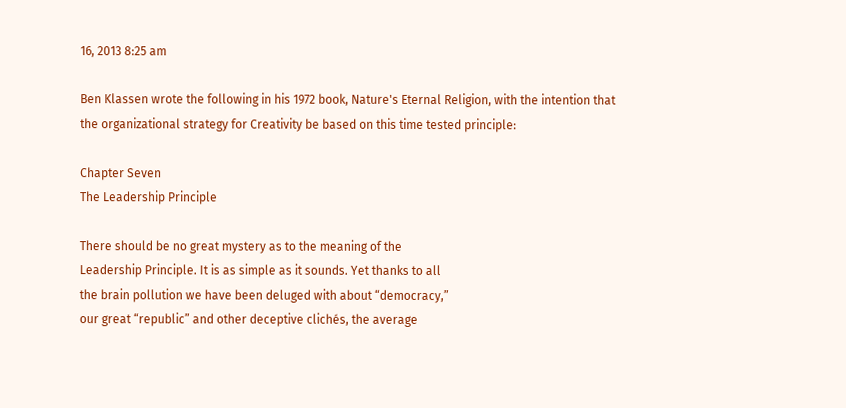16, 2013 8:25 am

Ben Klassen wrote the following in his 1972 book, Nature's Eternal Religion, with the intention that the organizational strategy for Creativity be based on this time tested principle:

Chapter Seven
The Leadership Principle

There should be no great mystery as to the meaning of the
Leadership Principle. It is as simple as it sounds. Yet thanks to all
the brain pollution we have been deluged with about “democracy,”
our great “republic” and other deceptive clichés, the average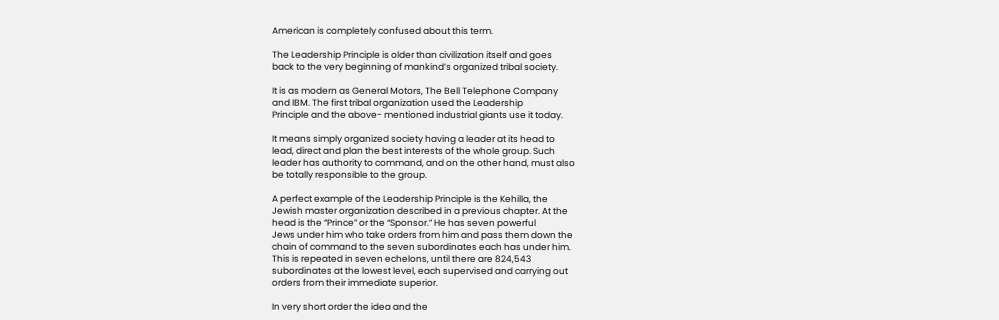American is completely confused about this term.

The Leadership Principle is older than civilization itself and goes
back to the very beginning of mankind’s organized tribal society.

It is as modern as General Motors, The Bell Telephone Company
and IBM. The first tribal organization used the Leadership
Principle and the above- mentioned industrial giants use it today.

It means simply organized society having a leader at its head to
lead, direct and plan the best interests of the whole group. Such
leader has authority to command, and on the other hand, must also
be totally responsible to the group.

A perfect example of the Leadership Principle is the Kehilla, the
Jewish master organization described in a previous chapter. At the
head is the “Prince” or the “Sponsor.” He has seven powerful
Jews under him who take orders from him and pass them down the
chain of command to the seven subordinates each has under him.
This is repeated in seven echelons, until there are 824,543
subordinates at the lowest level, each supervised and carrying out
orders from their immediate superior.

In very short order the idea and the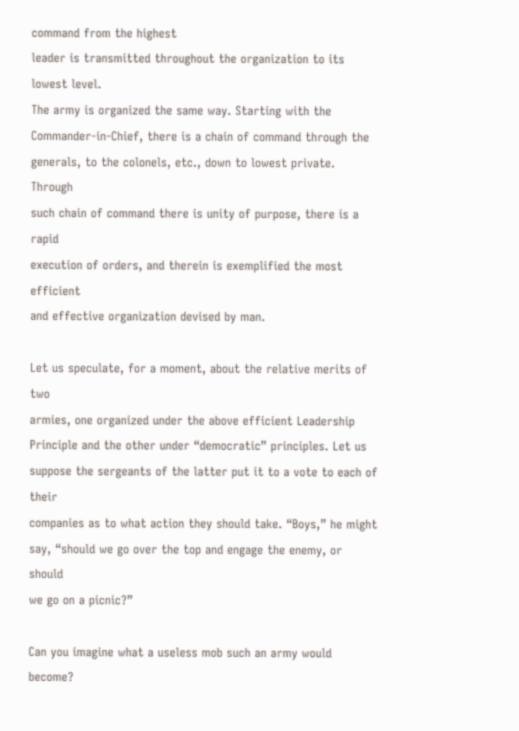command from the highest
leader is transmitted throughout the organization to its lowest level.
The army is organized the same way. Starting with the
Commander-in-Chief, there is a chain of command through the
generals, to the colonels, etc., down to lowest private. Through
such chain of command there is unity of purpose, there is a rapid
execution of orders, and therein is exemplified the most efficient
and effective organization devised by man.

Let us speculate, for a moment, about the relative merits of two
armies, one organized under the above efficient Leadership
Principle and the other under “democratic” principles. Let us
suppose the sergeants of the latter put it to a vote to each of their
companies as to what action they should take. “Boys,” he might
say, “should we go over the top and engage the enemy, or should
we go on a picnic?”

Can you imagine what a useless mob such an army would become?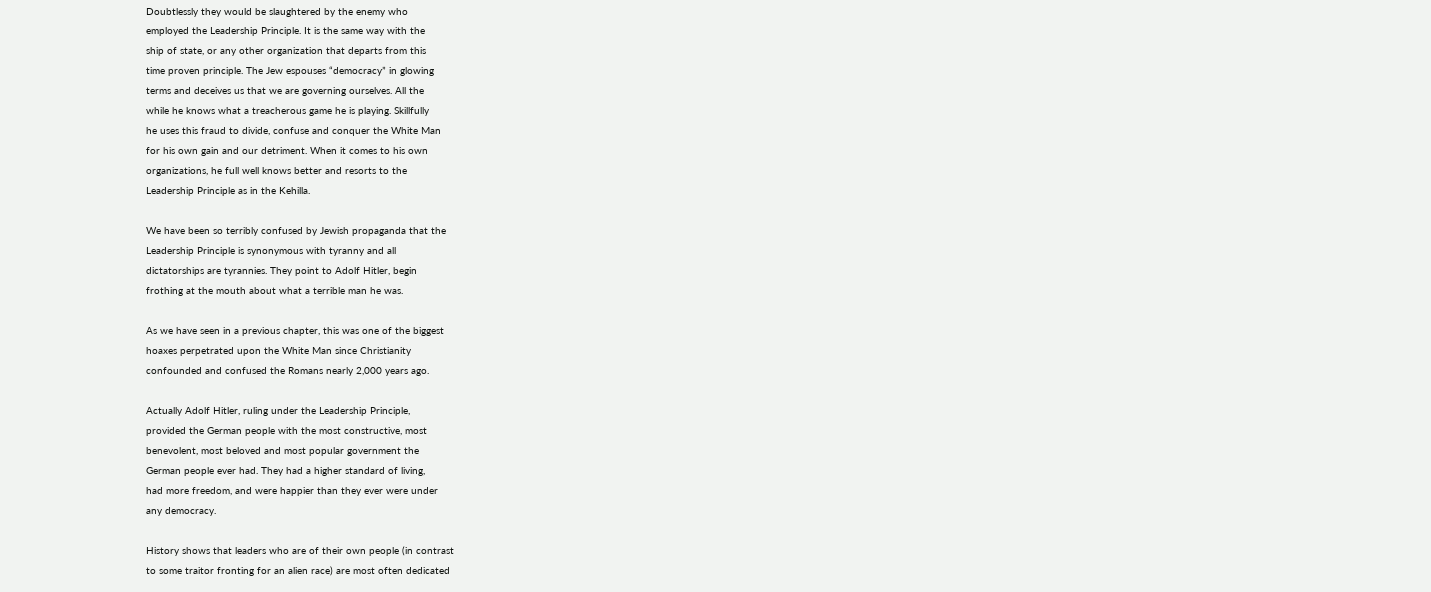Doubtlessly they would be slaughtered by the enemy who
employed the Leadership Principle. It is the same way with the
ship of state, or any other organization that departs from this
time proven principle. The Jew espouses “democracy” in glowing
terms and deceives us that we are governing ourselves. All the
while he knows what a treacherous game he is playing. Skillfully
he uses this fraud to divide, confuse and conquer the White Man
for his own gain and our detriment. When it comes to his own
organizations, he full well knows better and resorts to the
Leadership Principle as in the Kehilla.

We have been so terribly confused by Jewish propaganda that the
Leadership Principle is synonymous with tyranny and all
dictatorships are tyrannies. They point to Adolf Hitler, begin
frothing at the mouth about what a terrible man he was.

As we have seen in a previous chapter, this was one of the biggest
hoaxes perpetrated upon the White Man since Christianity
confounded and confused the Romans nearly 2,000 years ago.

Actually Adolf Hitler, ruling under the Leadership Principle,
provided the German people with the most constructive, most
benevolent, most beloved and most popular government the
German people ever had. They had a higher standard of living,
had more freedom, and were happier than they ever were under
any democracy.

History shows that leaders who are of their own people (in contrast
to some traitor fronting for an alien race) are most often dedicated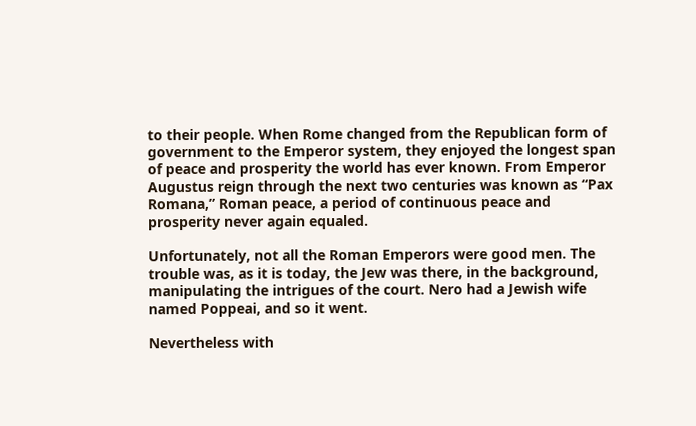to their people. When Rome changed from the Republican form of
government to the Emperor system, they enjoyed the longest span
of peace and prosperity the world has ever known. From Emperor
Augustus reign through the next two centuries was known as “Pax
Romana,” Roman peace, a period of continuous peace and
prosperity never again equaled.

Unfortunately, not all the Roman Emperors were good men. The
trouble was, as it is today, the Jew was there, in the background,
manipulating the intrigues of the court. Nero had a Jewish wife
named Poppeai, and so it went.

Nevertheless with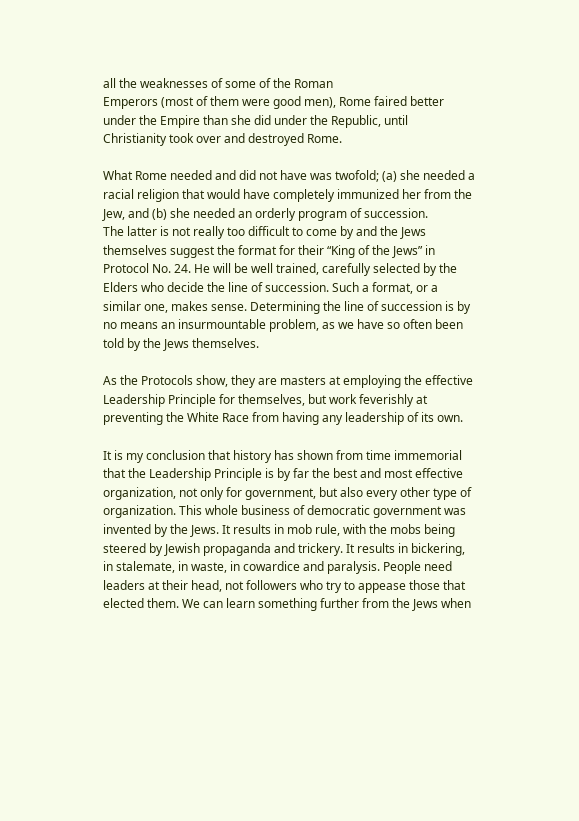all the weaknesses of some of the Roman
Emperors (most of them were good men), Rome faired better
under the Empire than she did under the Republic, until
Christianity took over and destroyed Rome.

What Rome needed and did not have was twofold; (a) she needed a
racial religion that would have completely immunized her from the
Jew, and (b) she needed an orderly program of succession.
The latter is not really too difficult to come by and the Jews
themselves suggest the format for their “King of the Jews” in
Protocol No. 24. He will be well trained, carefully selected by the
Elders who decide the line of succession. Such a format, or a
similar one, makes sense. Determining the line of succession is by
no means an insurmountable problem, as we have so often been
told by the Jews themselves.

As the Protocols show, they are masters at employing the effective
Leadership Principle for themselves, but work feverishly at
preventing the White Race from having any leadership of its own.

It is my conclusion that history has shown from time immemorial
that the Leadership Principle is by far the best and most effective
organization, not only for government, but also every other type of
organization. This whole business of democratic government was
invented by the Jews. It results in mob rule, with the mobs being
steered by Jewish propaganda and trickery. It results in bickering,
in stalemate, in waste, in cowardice and paralysis. People need
leaders at their head, not followers who try to appease those that
elected them. We can learn something further from the Jews when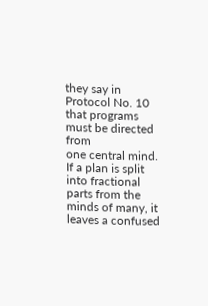they say in Protocol No. 10 that programs must be directed from
one central mind. If a plan is split into fractional parts from the
minds of many, it leaves a confused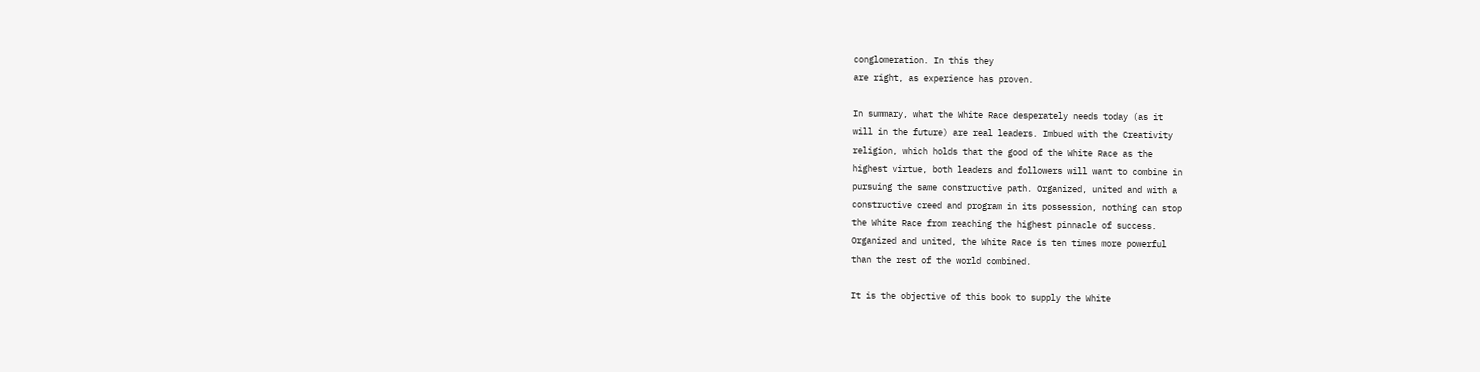conglomeration. In this they
are right, as experience has proven.

In summary, what the White Race desperately needs today (as it
will in the future) are real leaders. Imbued with the Creativity
religion, which holds that the good of the White Race as the
highest virtue, both leaders and followers will want to combine in
pursuing the same constructive path. Organized, united and with a
constructive creed and program in its possession, nothing can stop
the White Race from reaching the highest pinnacle of success.
Organized and united, the White Race is ten times more powerful
than the rest of the world combined.

It is the objective of this book to supply the White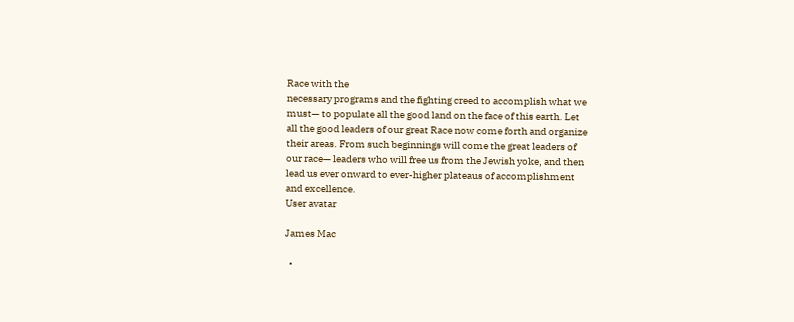Race with the
necessary programs and the fighting creed to accomplish what we
must— to populate all the good land on the face of this earth. Let
all the good leaders of our great Race now come forth and organize
their areas. From such beginnings will come the great leaders of
our race— leaders who will free us from the Jewish yoke, and then
lead us ever onward to ever-higher plateaus of accomplishment
and excellence.
User avatar

James Mac

  •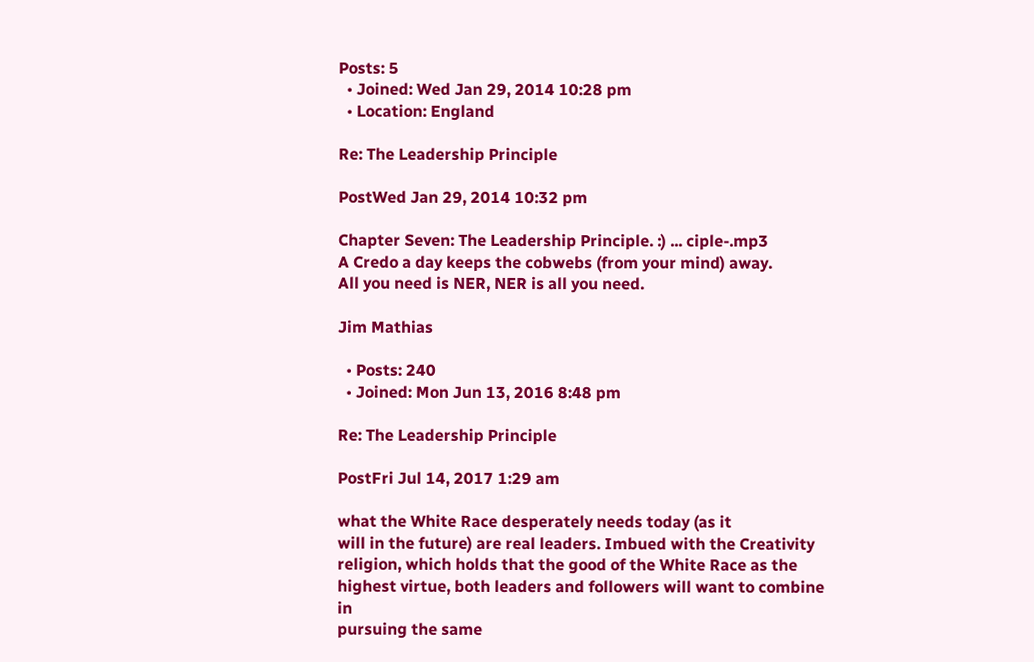Posts: 5
  • Joined: Wed Jan 29, 2014 10:28 pm
  • Location: England

Re: The Leadership Principle

PostWed Jan 29, 2014 10:32 pm

Chapter Seven: The Leadership Principle. :) ... ciple-.mp3
A Credo a day keeps the cobwebs (from your mind) away.
All you need is NER, NER is all you need.

Jim Mathias

  • Posts: 240
  • Joined: Mon Jun 13, 2016 8:48 pm

Re: The Leadership Principle

PostFri Jul 14, 2017 1:29 am

what the White Race desperately needs today (as it
will in the future) are real leaders. Imbued with the Creativity
religion, which holds that the good of the White Race as the
highest virtue, both leaders and followers will want to combine in
pursuing the same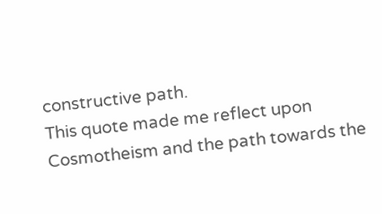constructive path.
This quote made me reflect upon Cosmotheism and the path towards the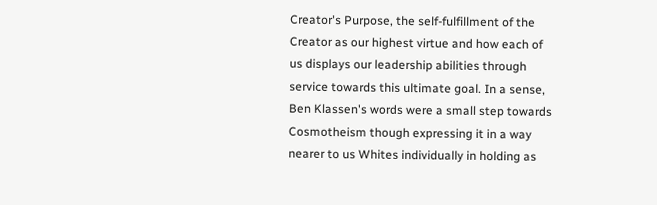Creator's Purpose, the self-fulfillment of the Creator as our highest virtue and how each of us displays our leadership abilities through service towards this ultimate goal. In a sense, Ben Klassen's words were a small step towards Cosmotheism though expressing it in a way nearer to us Whites individually in holding as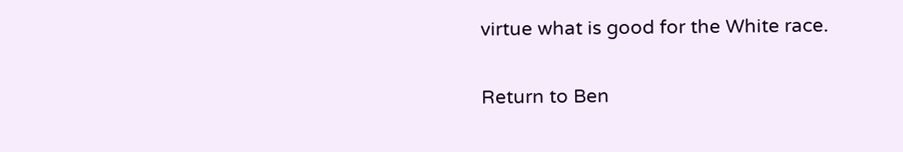virtue what is good for the White race.

Return to Ben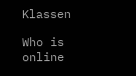Klassen

Who is online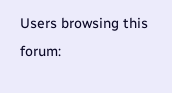Users browsing this forum: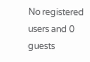No registered users and 0 guests